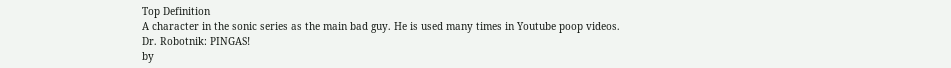Top Definition
A character in the sonic series as the main bad guy. He is used many times in Youtube poop videos.
Dr. Robotnik: PINGAS!
by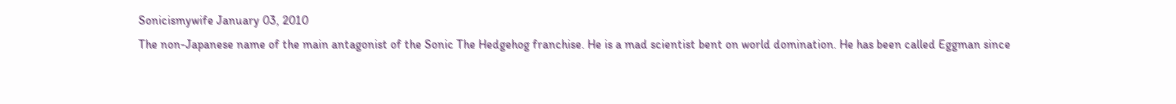Sonicismywife January 03, 2010
The non-Japanese name of the main antagonist of the Sonic The Hedgehog franchise. He is a mad scientist bent on world domination. He has been called Eggman since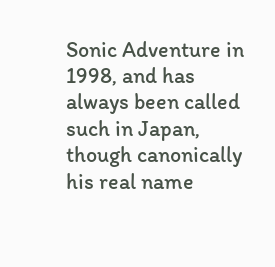Sonic Adventure in 1998, and has always been called such in Japan, though canonically his real name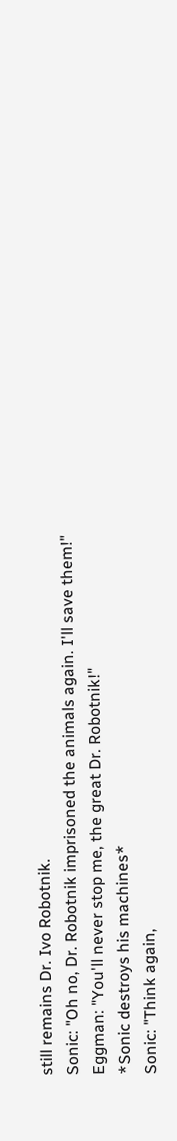still remains Dr. Ivo Robotnik.
Sonic: "Oh no, Dr. Robotnik imprisoned the animals again. I'll save them!"
Eggman: "You'll never stop me, the great Dr. Robotnik!"
*Sonic destroys his machines*
Sonic: "Think again,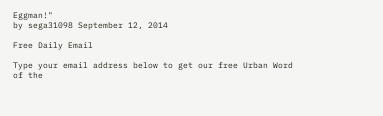Eggman!"
by sega31098 September 12, 2014

Free Daily Email

Type your email address below to get our free Urban Word of the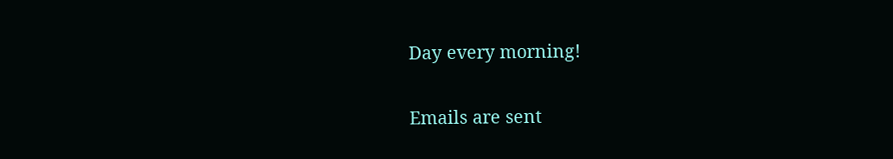Day every morning!

Emails are sent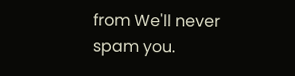from We'll never spam you.